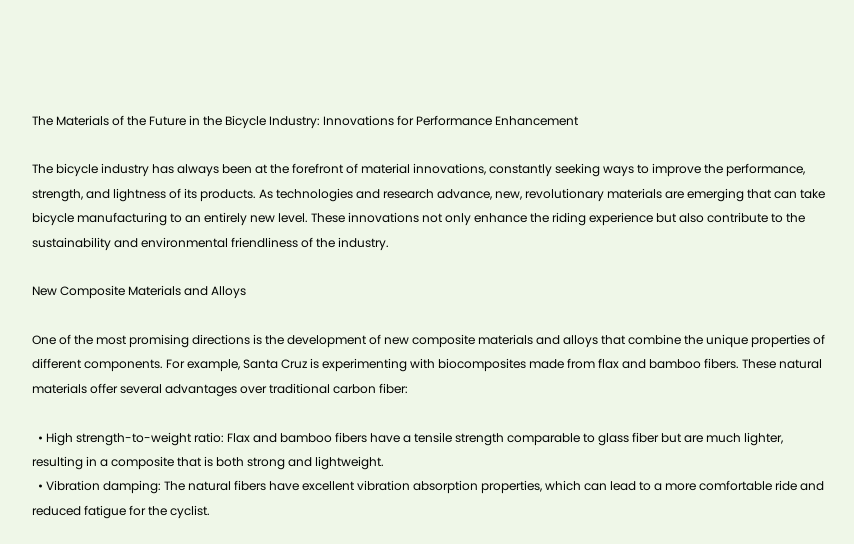The Materials of the Future in the Bicycle Industry: Innovations for Performance Enhancement

The bicycle industry has always been at the forefront of material innovations, constantly seeking ways to improve the performance, strength, and lightness of its products. As technologies and research advance, new, revolutionary materials are emerging that can take bicycle manufacturing to an entirely new level. These innovations not only enhance the riding experience but also contribute to the sustainability and environmental friendliness of the industry.

New Composite Materials and Alloys

One of the most promising directions is the development of new composite materials and alloys that combine the unique properties of different components. For example, Santa Cruz is experimenting with biocomposites made from flax and bamboo fibers. These natural materials offer several advantages over traditional carbon fiber:

  • High strength-to-weight ratio: Flax and bamboo fibers have a tensile strength comparable to glass fiber but are much lighter, resulting in a composite that is both strong and lightweight.
  • Vibration damping: The natural fibers have excellent vibration absorption properties, which can lead to a more comfortable ride and reduced fatigue for the cyclist.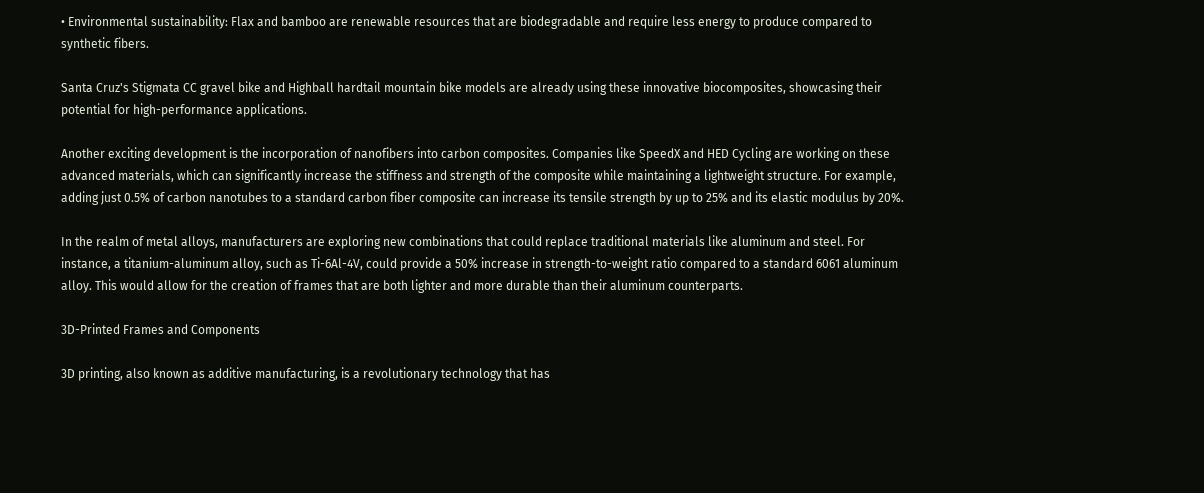• Environmental sustainability: Flax and bamboo are renewable resources that are biodegradable and require less energy to produce compared to synthetic fibers.

Santa Cruz's Stigmata CC gravel bike and Highball hardtail mountain bike models are already using these innovative biocomposites, showcasing their potential for high-performance applications.

Another exciting development is the incorporation of nanofibers into carbon composites. Companies like SpeedX and HED Cycling are working on these advanced materials, which can significantly increase the stiffness and strength of the composite while maintaining a lightweight structure. For example, adding just 0.5% of carbon nanotubes to a standard carbon fiber composite can increase its tensile strength by up to 25% and its elastic modulus by 20%.

In the realm of metal alloys, manufacturers are exploring new combinations that could replace traditional materials like aluminum and steel. For instance, a titanium-aluminum alloy, such as Ti-6Al-4V, could provide a 50% increase in strength-to-weight ratio compared to a standard 6061 aluminum alloy. This would allow for the creation of frames that are both lighter and more durable than their aluminum counterparts.

3D-Printed Frames and Components

3D printing, also known as additive manufacturing, is a revolutionary technology that has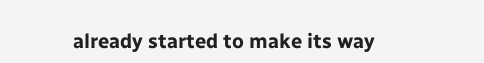already started to make its way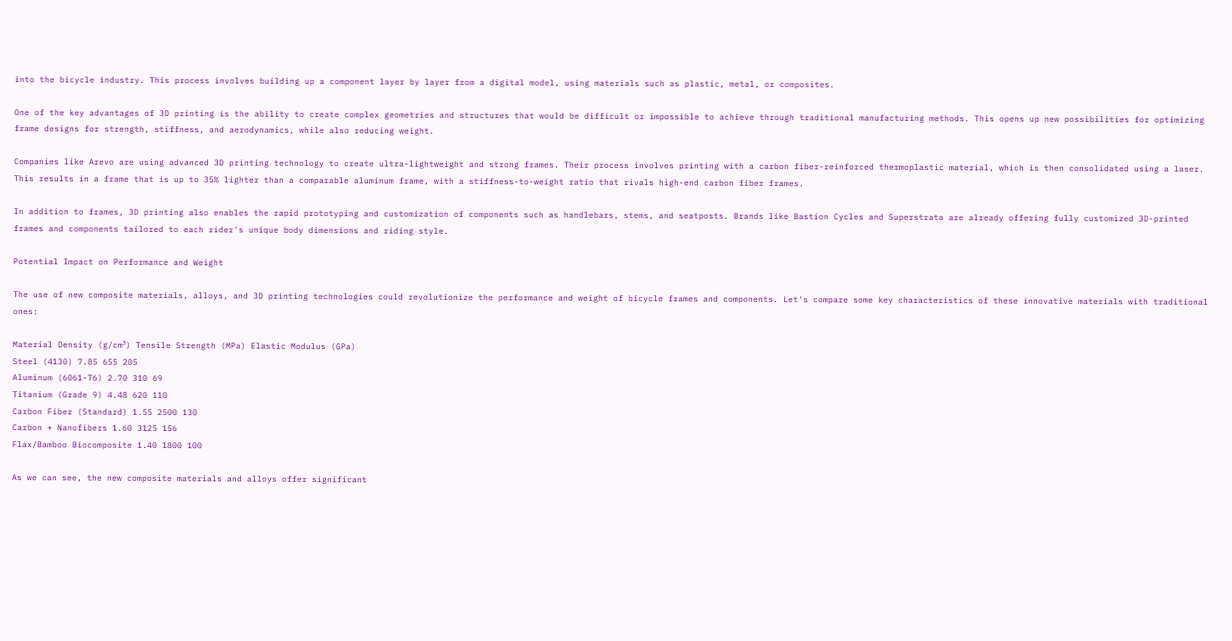into the bicycle industry. This process involves building up a component layer by layer from a digital model, using materials such as plastic, metal, or composites.

One of the key advantages of 3D printing is the ability to create complex geometries and structures that would be difficult or impossible to achieve through traditional manufacturing methods. This opens up new possibilities for optimizing frame designs for strength, stiffness, and aerodynamics, while also reducing weight.

Companies like Arevo are using advanced 3D printing technology to create ultra-lightweight and strong frames. Their process involves printing with a carbon fiber-reinforced thermoplastic material, which is then consolidated using a laser. This results in a frame that is up to 35% lighter than a comparable aluminum frame, with a stiffness-to-weight ratio that rivals high-end carbon fiber frames.

In addition to frames, 3D printing also enables the rapid prototyping and customization of components such as handlebars, stems, and seatposts. Brands like Bastion Cycles and Superstrata are already offering fully customized 3D-printed frames and components tailored to each rider's unique body dimensions and riding style.

Potential Impact on Performance and Weight

The use of new composite materials, alloys, and 3D printing technologies could revolutionize the performance and weight of bicycle frames and components. Let's compare some key characteristics of these innovative materials with traditional ones:

Material Density (g/cm³) Tensile Strength (MPa) Elastic Modulus (GPa)
Steel (4130) 7.85 655 205
Aluminum (6061-T6) 2.70 310 69
Titanium (Grade 9) 4.48 620 110
Carbon Fiber (Standard) 1.55 2500 130
Carbon + Nanofibers 1.60 3125 156
Flax/Bamboo Biocomposite 1.40 1800 100

As we can see, the new composite materials and alloys offer significant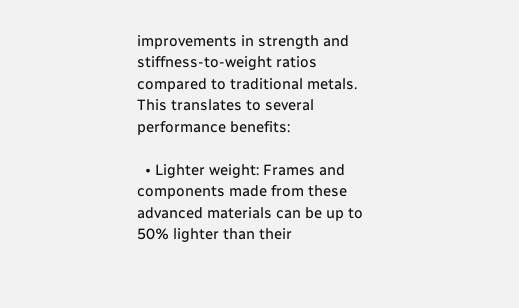improvements in strength and stiffness-to-weight ratios compared to traditional metals. This translates to several performance benefits:

  • Lighter weight: Frames and components made from these advanced materials can be up to 50% lighter than their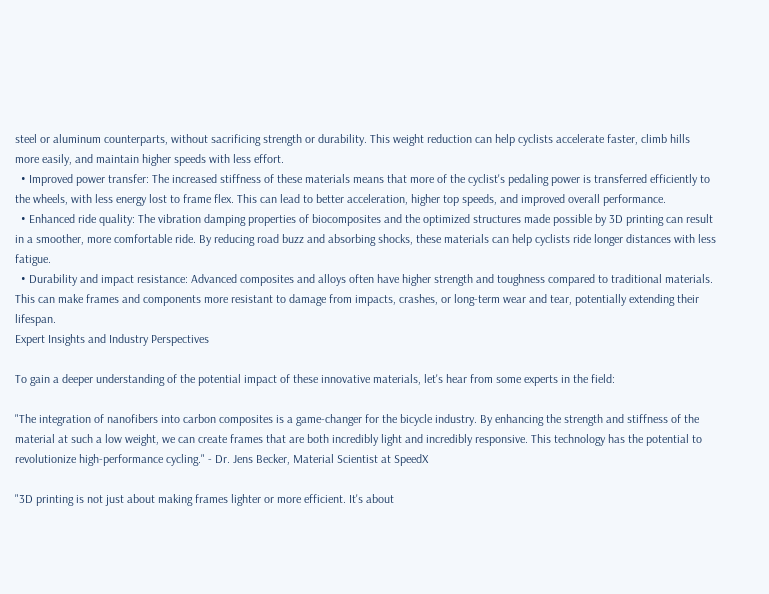steel or aluminum counterparts, without sacrificing strength or durability. This weight reduction can help cyclists accelerate faster, climb hills more easily, and maintain higher speeds with less effort.
  • Improved power transfer: The increased stiffness of these materials means that more of the cyclist's pedaling power is transferred efficiently to the wheels, with less energy lost to frame flex. This can lead to better acceleration, higher top speeds, and improved overall performance.
  • Enhanced ride quality: The vibration damping properties of biocomposites and the optimized structures made possible by 3D printing can result in a smoother, more comfortable ride. By reducing road buzz and absorbing shocks, these materials can help cyclists ride longer distances with less fatigue.
  • Durability and impact resistance: Advanced composites and alloys often have higher strength and toughness compared to traditional materials. This can make frames and components more resistant to damage from impacts, crashes, or long-term wear and tear, potentially extending their lifespan.
Expert Insights and Industry Perspectives

To gain a deeper understanding of the potential impact of these innovative materials, let's hear from some experts in the field:

"The integration of nanofibers into carbon composites is a game-changer for the bicycle industry. By enhancing the strength and stiffness of the material at such a low weight, we can create frames that are both incredibly light and incredibly responsive. This technology has the potential to revolutionize high-performance cycling." - Dr. Jens Becker, Material Scientist at SpeedX

"3D printing is not just about making frames lighter or more efficient. It's about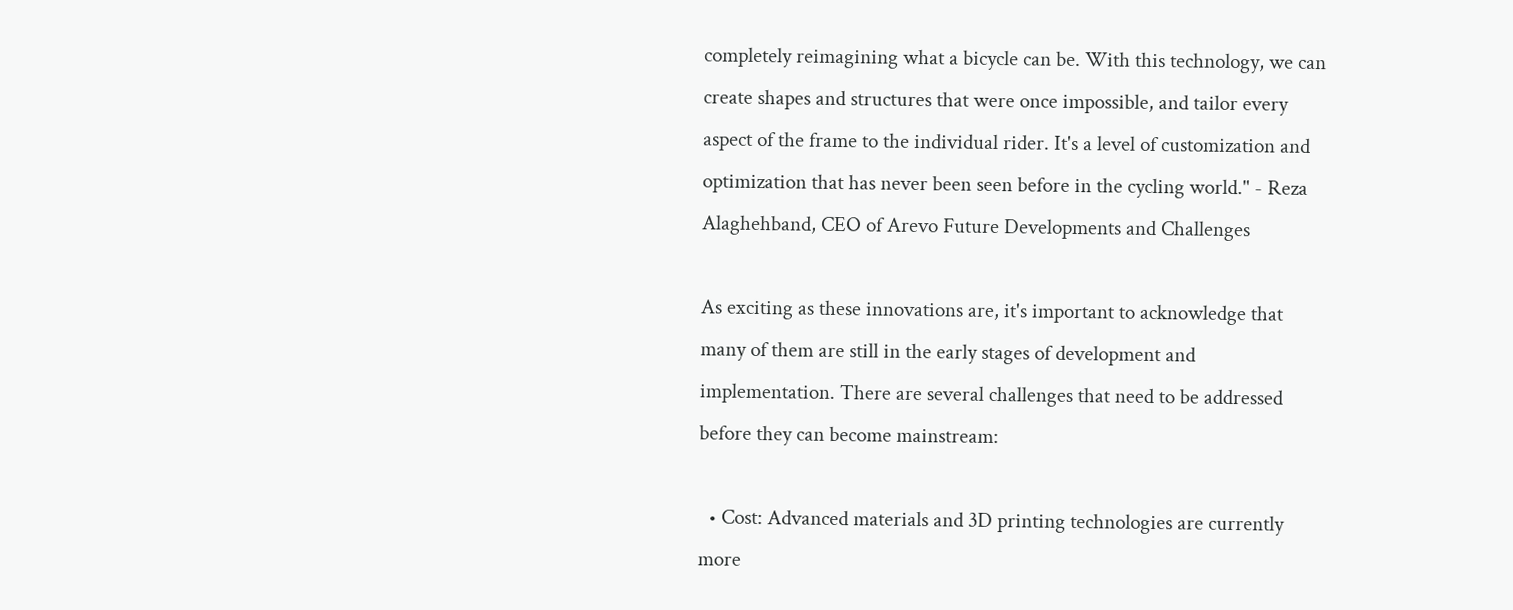completely reimagining what a bicycle can be. With this technology, we can create shapes and structures that were once impossible, and tailor every aspect of the frame to the individual rider. It's a level of customization and optimization that has never been seen before in the cycling world." - Reza Alaghehband, CEO of Arevo Future Developments and Challenges

As exciting as these innovations are, it's important to acknowledge that many of them are still in the early stages of development and implementation. There are several challenges that need to be addressed before they can become mainstream:

  • Cost: Advanced materials and 3D printing technologies are currently more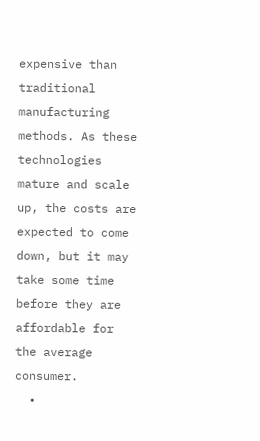expensive than traditional manufacturing methods. As these technologies mature and scale up, the costs are expected to come down, but it may take some time before they are affordable for the average consumer.
  •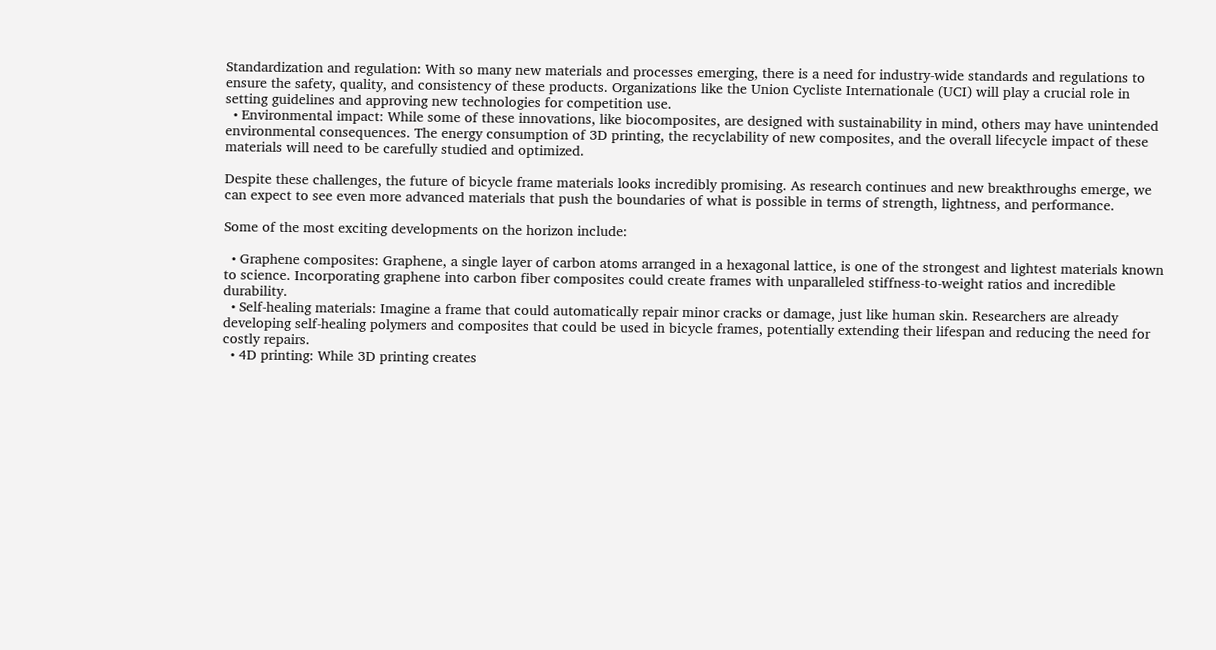Standardization and regulation: With so many new materials and processes emerging, there is a need for industry-wide standards and regulations to ensure the safety, quality, and consistency of these products. Organizations like the Union Cycliste Internationale (UCI) will play a crucial role in setting guidelines and approving new technologies for competition use.
  • Environmental impact: While some of these innovations, like biocomposites, are designed with sustainability in mind, others may have unintended environmental consequences. The energy consumption of 3D printing, the recyclability of new composites, and the overall lifecycle impact of these materials will need to be carefully studied and optimized.

Despite these challenges, the future of bicycle frame materials looks incredibly promising. As research continues and new breakthroughs emerge, we can expect to see even more advanced materials that push the boundaries of what is possible in terms of strength, lightness, and performance.

Some of the most exciting developments on the horizon include:

  • Graphene composites: Graphene, a single layer of carbon atoms arranged in a hexagonal lattice, is one of the strongest and lightest materials known to science. Incorporating graphene into carbon fiber composites could create frames with unparalleled stiffness-to-weight ratios and incredible durability.
  • Self-healing materials: Imagine a frame that could automatically repair minor cracks or damage, just like human skin. Researchers are already developing self-healing polymers and composites that could be used in bicycle frames, potentially extending their lifespan and reducing the need for costly repairs.
  • 4D printing: While 3D printing creates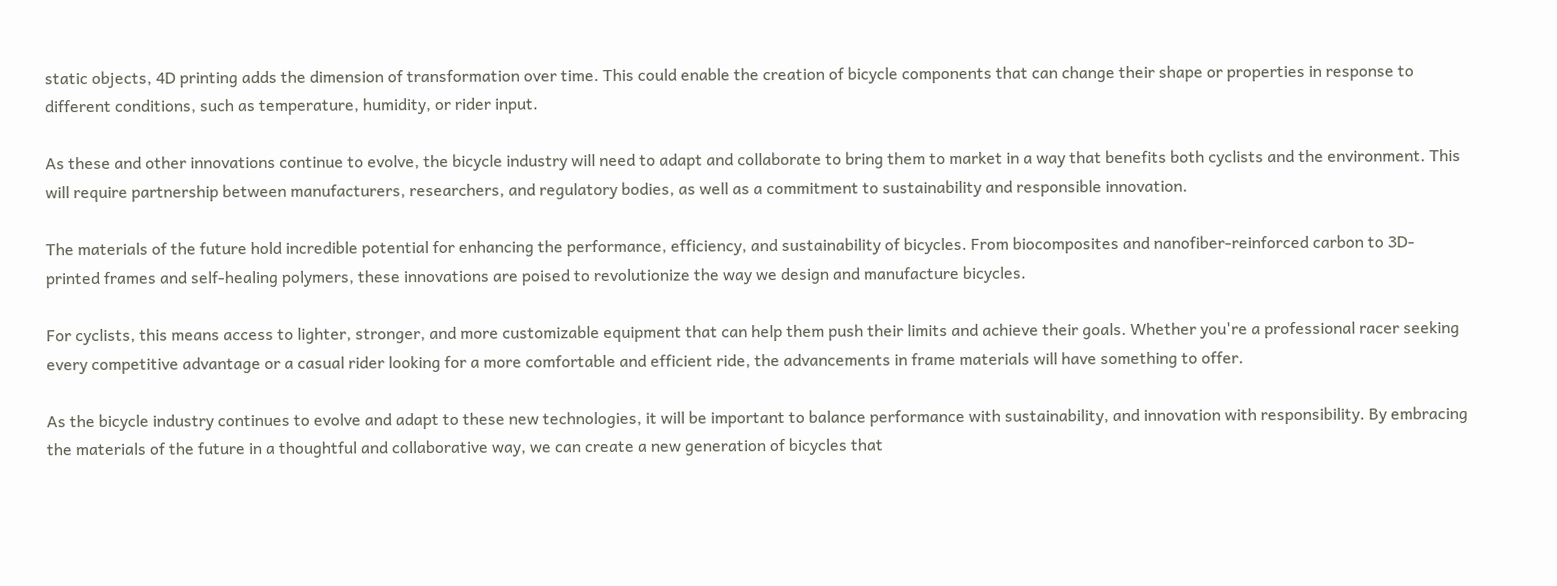static objects, 4D printing adds the dimension of transformation over time. This could enable the creation of bicycle components that can change their shape or properties in response to different conditions, such as temperature, humidity, or rider input.

As these and other innovations continue to evolve, the bicycle industry will need to adapt and collaborate to bring them to market in a way that benefits both cyclists and the environment. This will require partnership between manufacturers, researchers, and regulatory bodies, as well as a commitment to sustainability and responsible innovation.

The materials of the future hold incredible potential for enhancing the performance, efficiency, and sustainability of bicycles. From biocomposites and nanofiber-reinforced carbon to 3D-printed frames and self-healing polymers, these innovations are poised to revolutionize the way we design and manufacture bicycles.

For cyclists, this means access to lighter, stronger, and more customizable equipment that can help them push their limits and achieve their goals. Whether you're a professional racer seeking every competitive advantage or a casual rider looking for a more comfortable and efficient ride, the advancements in frame materials will have something to offer.

As the bicycle industry continues to evolve and adapt to these new technologies, it will be important to balance performance with sustainability, and innovation with responsibility. By embracing the materials of the future in a thoughtful and collaborative way, we can create a new generation of bicycles that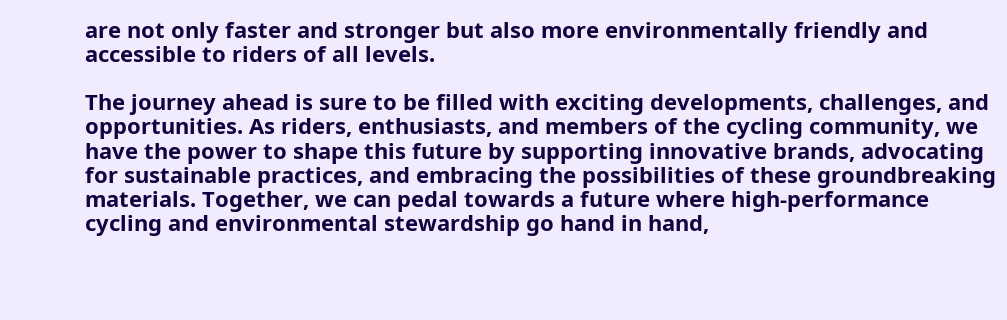are not only faster and stronger but also more environmentally friendly and accessible to riders of all levels.

The journey ahead is sure to be filled with exciting developments, challenges, and opportunities. As riders, enthusiasts, and members of the cycling community, we have the power to shape this future by supporting innovative brands, advocating for sustainable practices, and embracing the possibilities of these groundbreaking materials. Together, we can pedal towards a future where high-performance cycling and environmental stewardship go hand in hand,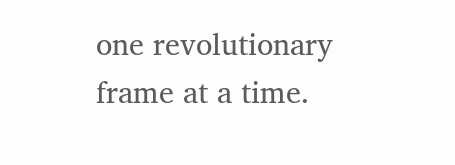one revolutionary frame at a time.